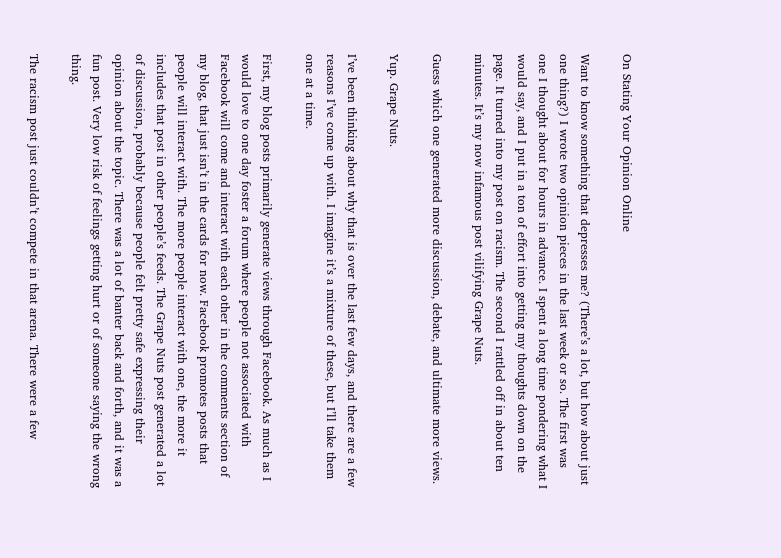On Stating Your Opinion Online

Want to know something that depresses me? (There’s a lot, but how about just one thing?) I wrote two opinion pieces in the last week or so. The first was one I thought about for hours in advance. I spent a long time pondering what I would say, and I put in a ton of effort into getting my thoughts down on the page. It turned into my post on racism. The second I rattled off in about ten minutes. It’s my now infamous post vilifying Grape Nuts.

Guess which one generated more discussion, debate, and ultimate more views.

Yup. Grape Nuts.

I’ve been thinking about why that is over the last few days, and there are a few reasons I’ve come up with. I imagine it’s a mixture of these, but I’ll take them one at a time.

First, my blog posts primarily generate views through Facebook. As much as I would love to one day foster a forum where people not associated with Facebook will come and interact with each other in the comments section of my blog, that just isn’t in the cards for now. Facebook promotes posts that people will interact with. The more people interact with one, the more it includes that post in other people’s feeds. The Grape Nuts post generated a lot of discussion, probably because people felt pretty safe expressing their opinion about the topic. There was a lot of banter back and forth, and it was a fun post. Very low risk of feelings getting hurt or of someone saying the wrong thing.

The racism post just couldn’t compete in that arena. There were a few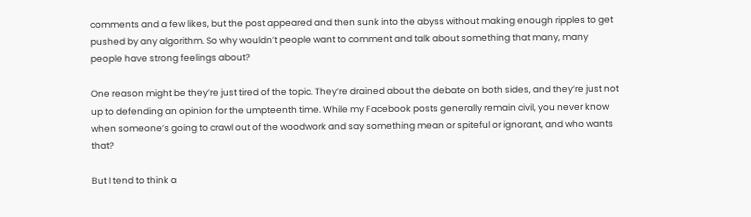comments and a few likes, but the post appeared and then sunk into the abyss without making enough ripples to get pushed by any algorithm. So why wouldn’t people want to comment and talk about something that many, many people have strong feelings about?

One reason might be they’re just tired of the topic. They’re drained about the debate on both sides, and they’re just not up to defending an opinion for the umpteenth time. While my Facebook posts generally remain civil, you never know when someone’s going to crawl out of the woodwork and say something mean or spiteful or ignorant, and who wants that?

But I tend to think a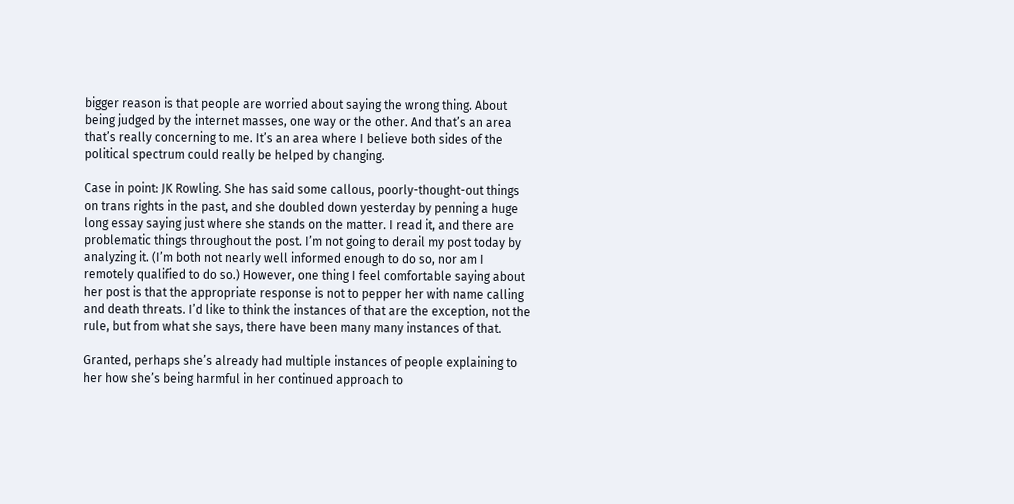bigger reason is that people are worried about saying the wrong thing. About being judged by the internet masses, one way or the other. And that’s an area that’s really concerning to me. It’s an area where I believe both sides of the political spectrum could really be helped by changing.

Case in point: JK Rowling. She has said some callous, poorly-thought-out things on trans rights in the past, and she doubled down yesterday by penning a huge long essay saying just where she stands on the matter. I read it, and there are problematic things throughout the post. I’m not going to derail my post today by analyzing it. (I’m both not nearly well informed enough to do so, nor am I remotely qualified to do so.) However, one thing I feel comfortable saying about her post is that the appropriate response is not to pepper her with name calling and death threats. I’d like to think the instances of that are the exception, not the rule, but from what she says, there have been many many instances of that.

Granted, perhaps she’s already had multiple instances of people explaining to her how she’s being harmful in her continued approach to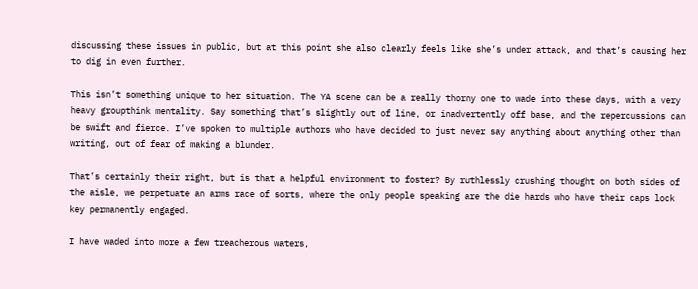discussing these issues in public, but at this point she also clearly feels like she’s under attack, and that’s causing her to dig in even further.

This isn’t something unique to her situation. The YA scene can be a really thorny one to wade into these days, with a very heavy groupthink mentality. Say something that’s slightly out of line, or inadvertently off base, and the repercussions can be swift and fierce. I’ve spoken to multiple authors who have decided to just never say anything about anything other than writing, out of fear of making a blunder.

That’s certainly their right, but is that a helpful environment to foster? By ruthlessly crushing thought on both sides of the aisle, we perpetuate an arms race of sorts, where the only people speaking are the die hards who have their caps lock key permanently engaged.

I have waded into more a few treacherous waters,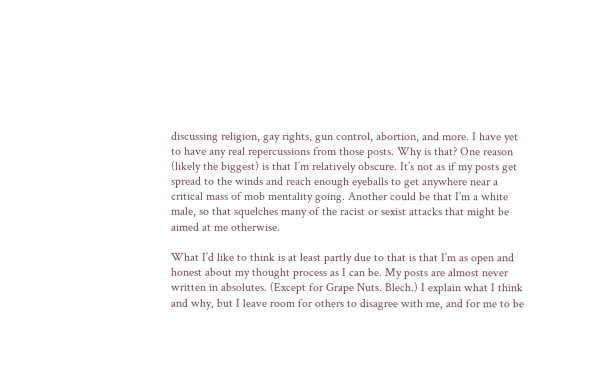discussing religion, gay rights, gun control, abortion, and more. I have yet to have any real repercussions from those posts. Why is that? One reason (likely the biggest) is that I’m relatively obscure. It’s not as if my posts get spread to the winds and reach enough eyeballs to get anywhere near a critical mass of mob mentality going. Another could be that I’m a white male, so that squelches many of the racist or sexist attacks that might be aimed at me otherwise.

What I’d like to think is at least partly due to that is that I’m as open and honest about my thought process as I can be. My posts are almost never written in absolutes. (Except for Grape Nuts. Blech.) I explain what I think and why, but I leave room for others to disagree with me, and for me to be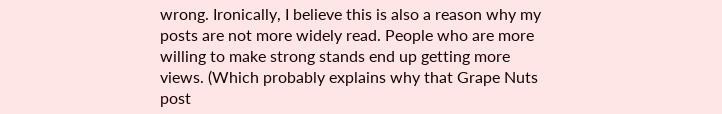wrong. Ironically, I believe this is also a reason why my posts are not more widely read. People who are more willing to make strong stands end up getting more views. (Which probably explains why that Grape Nuts post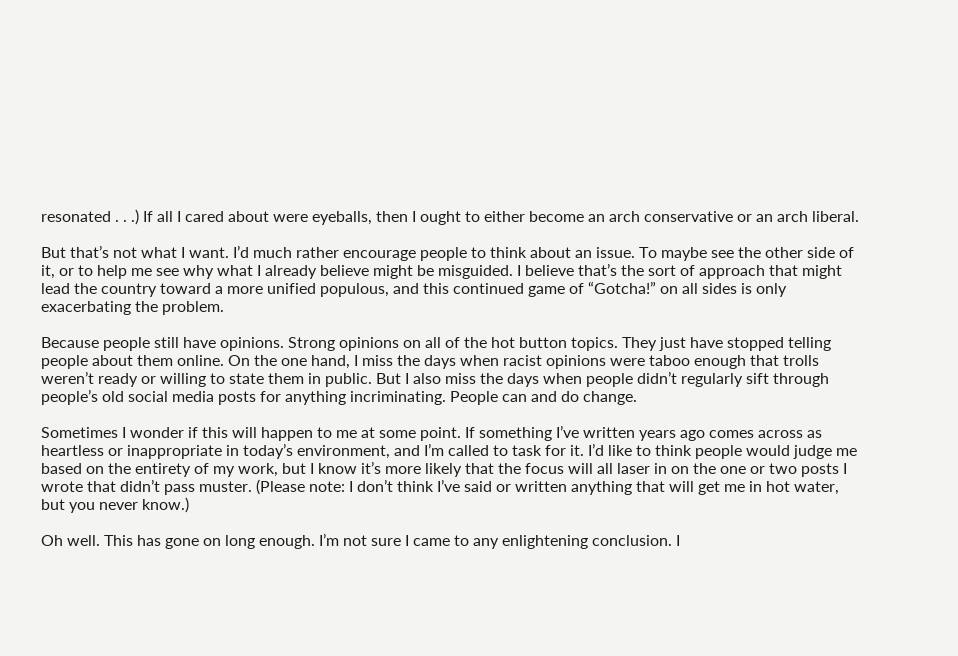resonated . . .) If all I cared about were eyeballs, then I ought to either become an arch conservative or an arch liberal.

But that’s not what I want. I’d much rather encourage people to think about an issue. To maybe see the other side of it, or to help me see why what I already believe might be misguided. I believe that’s the sort of approach that might lead the country toward a more unified populous, and this continued game of “Gotcha!” on all sides is only exacerbating the problem.

Because people still have opinions. Strong opinions on all of the hot button topics. They just have stopped telling people about them online. On the one hand, I miss the days when racist opinions were taboo enough that trolls weren’t ready or willing to state them in public. But I also miss the days when people didn’t regularly sift through people’s old social media posts for anything incriminating. People can and do change.

Sometimes I wonder if this will happen to me at some point. If something I’ve written years ago comes across as heartless or inappropriate in today’s environment, and I’m called to task for it. I’d like to think people would judge me based on the entirety of my work, but I know it’s more likely that the focus will all laser in on the one or two posts I wrote that didn’t pass muster. (Please note: I don’t think I’ve said or written anything that will get me in hot water, but you never know.)

Oh well. This has gone on long enough. I’m not sure I came to any enlightening conclusion. I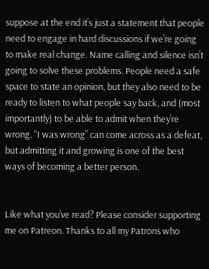suppose at the end it’s just a statement that people need to engage in hard discussions if we’re going to make real change. Name calling and silence isn’t going to solve these problems. People need a safe space to state an opinion, but they also need to be ready to listen to what people say back, and (most importantly) to be able to admit when they’re wrong. “I was wrong” can come across as a defeat, but admitting it and growing is one of the best ways of becoming a better person.


Like what you’ve read? Please consider supporting me on Patreon. Thanks to all my Patrons who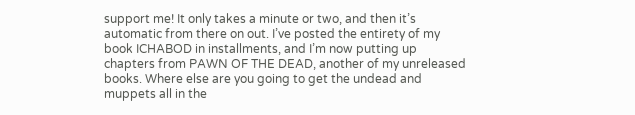support me! It only takes a minute or two, and then it’s automatic from there on out. I’ve posted the entirety of my book ICHABOD in installments, and I’m now putting up chapters from PAWN OF THE DEAD, another of my unreleased books. Where else are you going to get the undead and muppets all in the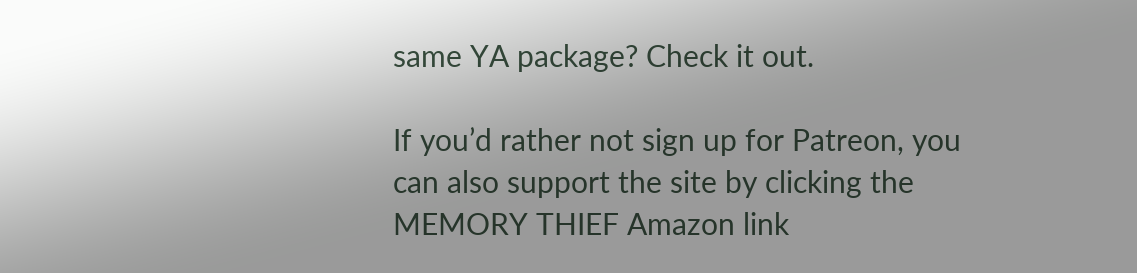same YA package? Check it out.

If you’d rather not sign up for Patreon, you can also support the site by clicking the MEMORY THIEF Amazon link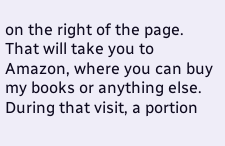on the right of the page. That will take you to Amazon, where you can buy my books or anything else. During that visit, a portion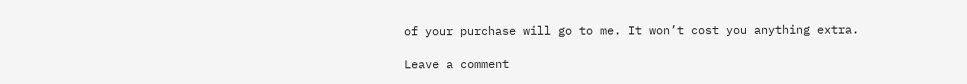of your purchase will go to me. It won’t cost you anything extra.

Leave a comment